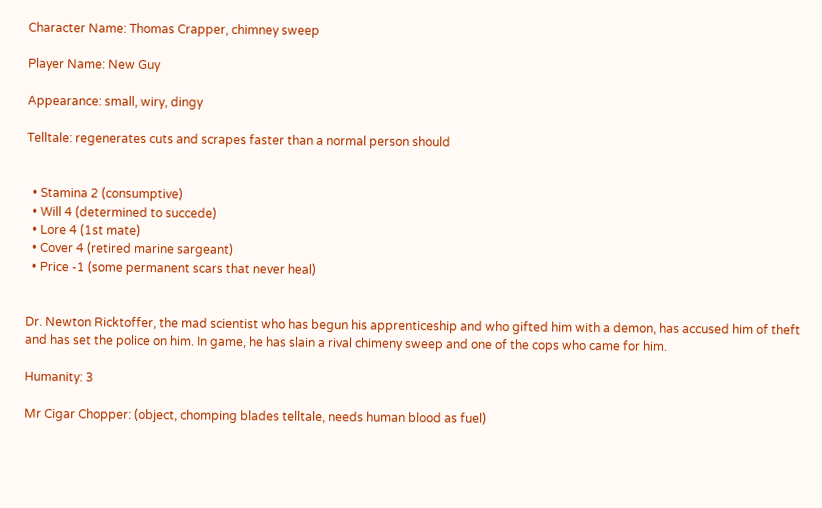Character Name: Thomas Crapper, chimney sweep

Player Name: New Guy

Appearance: small, wiry, dingy

Telltale: regenerates cuts and scrapes faster than a normal person should


  • Stamina 2 (consumptive)
  • Will 4 (determined to succede)
  • Lore 4 (1st mate)
  • Cover 4 (retired marine sargeant)
  • Price -1 (some permanent scars that never heal)


Dr. Newton Ricktoffer, the mad scientist who has begun his apprenticeship and who gifted him with a demon, has accused him of theft and has set the police on him. In game, he has slain a rival chimeny sweep and one of the cops who came for him.

Humanity: 3

Mr Cigar Chopper: (object, chomping blades telltale, needs human blood as fuel)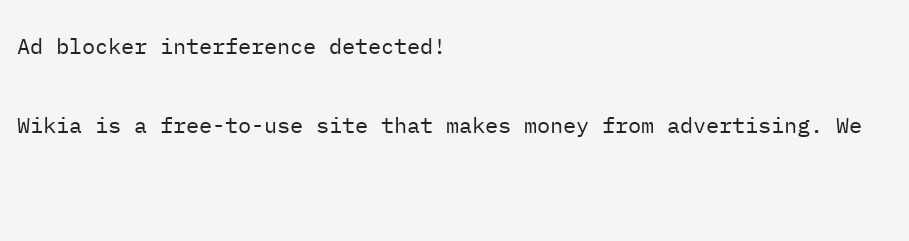Ad blocker interference detected!

Wikia is a free-to-use site that makes money from advertising. We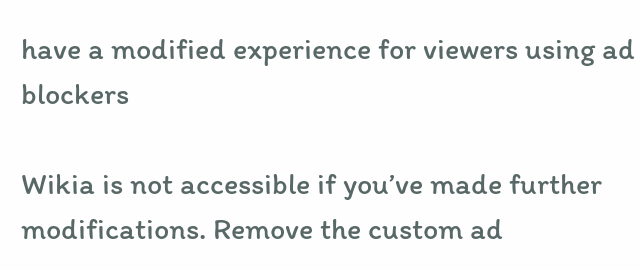have a modified experience for viewers using ad blockers

Wikia is not accessible if you’ve made further modifications. Remove the custom ad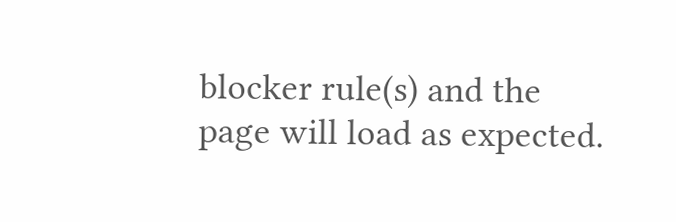blocker rule(s) and the page will load as expected.